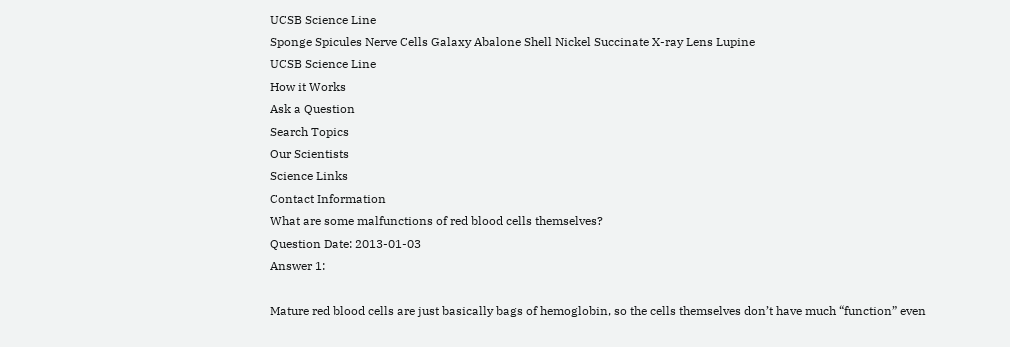UCSB Science Line
Sponge Spicules Nerve Cells Galaxy Abalone Shell Nickel Succinate X-ray Lens Lupine
UCSB Science Line
How it Works
Ask a Question
Search Topics
Our Scientists
Science Links
Contact Information
What are some malfunctions of red blood cells themselves?
Question Date: 2013-01-03
Answer 1:

Mature red blood cells are just basically bags of hemoglobin, so the cells themselves don’t have much “function” even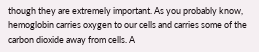though they are extremely important. As you probably know, hemoglobin carries oxygen to our cells and carries some of the carbon dioxide away from cells. A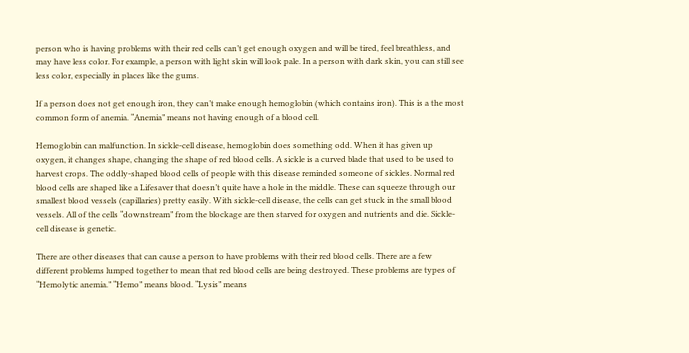person who is having problems with their red cells can’t get enough oxygen and will be tired, feel breathless, and may have less color. For example, a person with light skin will look pale. In a person with dark skin, you can still see less color, especially in places like the gums.

If a person does not get enough iron, they can’t make enough hemoglobin (which contains iron). This is a the most common form of anemia. “Anemia” means not having enough of a blood cell.

Hemoglobin can malfunction. In sickle-cell disease, hemoglobin does something odd. When it has given up oxygen, it changes shape, changing the shape of red blood cells. A sickle is a curved blade that used to be used to harvest crops. The oddly-shaped blood cells of people with this disease reminded someone of sickles. Normal red blood cells are shaped like a Lifesaver that doesn’t quite have a hole in the middle. These can squeeze through our smallest blood vessels (capillaries) pretty easily. With sickle-cell disease, the cells can get stuck in the small blood vessels. All of the cells “downstream” from the blockage are then starved for oxygen and nutrients and die. Sickle-cell disease is genetic.

There are other diseases that can cause a person to have problems with their red blood cells. There are a few different problems lumped together to mean that red blood cells are being destroyed. These problems are types of “Hemolytic anemia.” “Hemo” means blood. “Lysis” means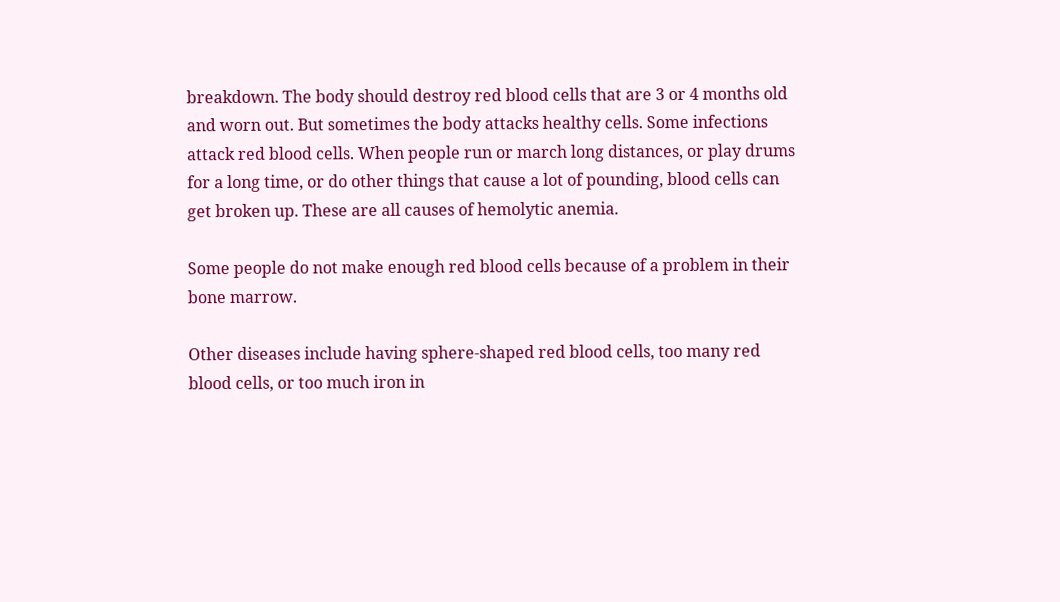breakdown. The body should destroy red blood cells that are 3 or 4 months old and worn out. But sometimes the body attacks healthy cells. Some infections attack red blood cells. When people run or march long distances, or play drums for a long time, or do other things that cause a lot of pounding, blood cells can get broken up. These are all causes of hemolytic anemia.

Some people do not make enough red blood cells because of a problem in their bone marrow.

Other diseases include having sphere-shaped red blood cells, too many red blood cells, or too much iron in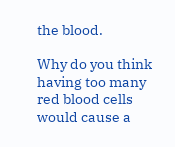the blood.

Why do you think having too many red blood cells would cause a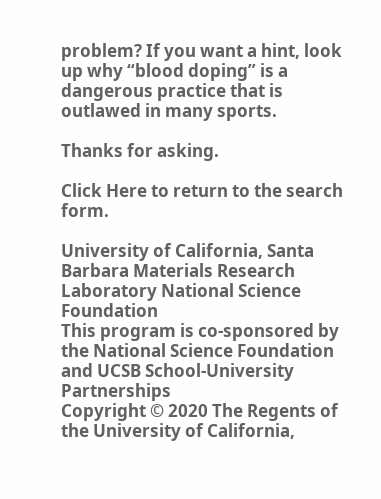problem? If you want a hint, look up why “blood doping” is a dangerous practice that is outlawed in many sports.

Thanks for asking.

Click Here to return to the search form.

University of California, Santa Barbara Materials Research Laboratory National Science Foundation
This program is co-sponsored by the National Science Foundation and UCSB School-University Partnerships
Copyright © 2020 The Regents of the University of California,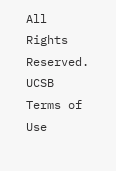All Rights Reserved.
UCSB Terms of Use